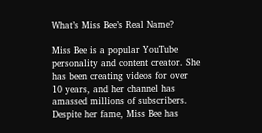What’s Miss Bee’s Real Name?

Miss Bee is a popular YouTube personality and content creator. She has been creating videos for over 10 years, and her channel has amassed millions of subscribers. Despite her fame, Miss Bee has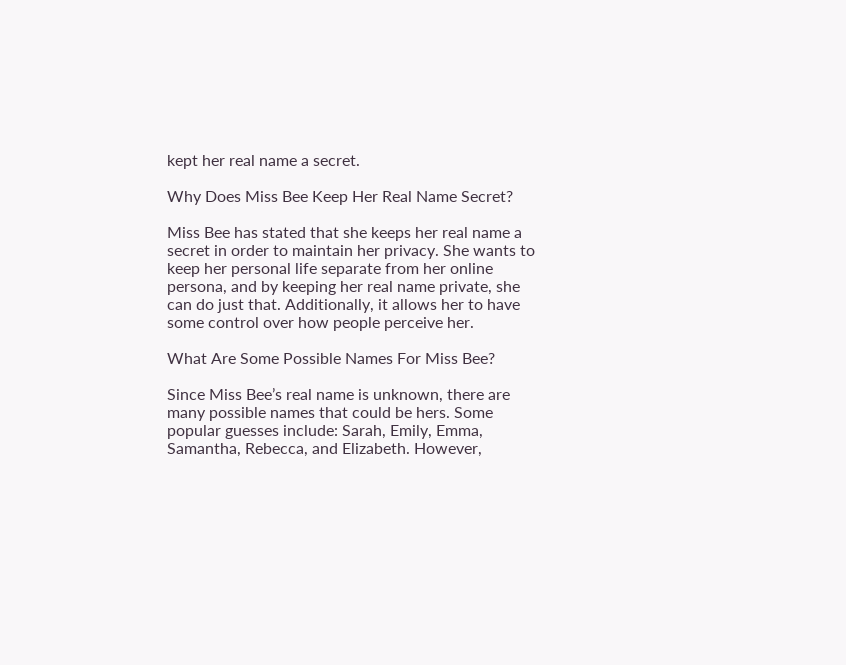kept her real name a secret.

Why Does Miss Bee Keep Her Real Name Secret?

Miss Bee has stated that she keeps her real name a secret in order to maintain her privacy. She wants to keep her personal life separate from her online persona, and by keeping her real name private, she can do just that. Additionally, it allows her to have some control over how people perceive her.

What Are Some Possible Names For Miss Bee?

Since Miss Bee’s real name is unknown, there are many possible names that could be hers. Some popular guesses include: Sarah, Emily, Emma, Samantha, Rebecca, and Elizabeth. However,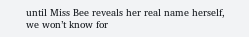until Miss Bee reveals her real name herself, we won’t know for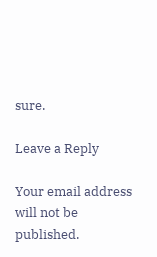sure.

Leave a Reply

Your email address will not be published.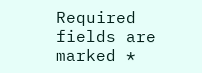Required fields are marked *